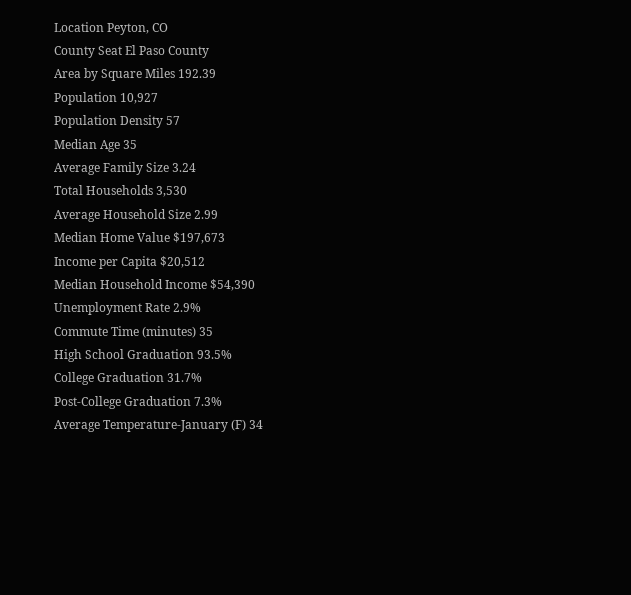Location Peyton, CO
County Seat El Paso County
Area by Square Miles 192.39
Population 10,927
Population Density 57
Median Age 35
Average Family Size 3.24
Total Households 3,530
Average Household Size 2.99
Median Home Value $197,673
Income per Capita $20,512
Median Household Income $54,390
Unemployment Rate 2.9%
Commute Time (minutes) 35
High School Graduation 93.5%
College Graduation 31.7%
Post-College Graduation 7.3%
Average Temperature-January (F) 34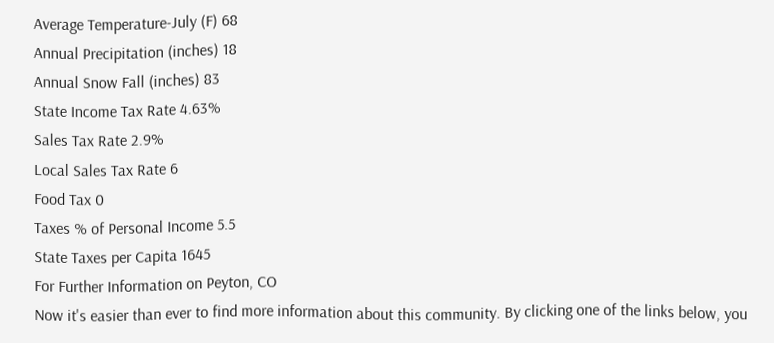Average Temperature-July (F) 68
Annual Precipitation (inches) 18
Annual Snow Fall (inches) 83
State Income Tax Rate 4.63%
Sales Tax Rate 2.9%
Local Sales Tax Rate 6
Food Tax 0
Taxes % of Personal Income 5.5
State Taxes per Capita 1645
For Further Information on Peyton, CO
Now it's easier than ever to find more information about this community. By clicking one of the links below, you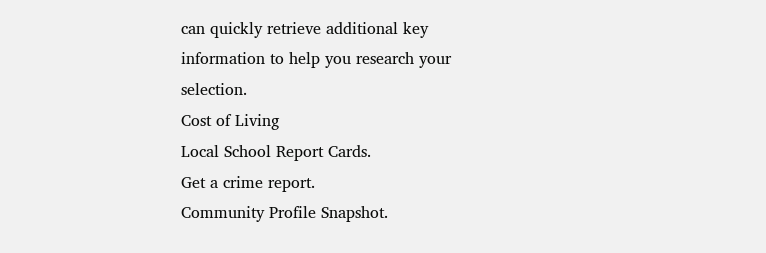can quickly retrieve additional key information to help you research your selection.
Cost of Living
Local School Report Cards.
Get a crime report.
Community Profile Snapshot.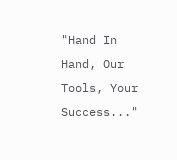"Hand In Hand, Our Tools, Your Success..."